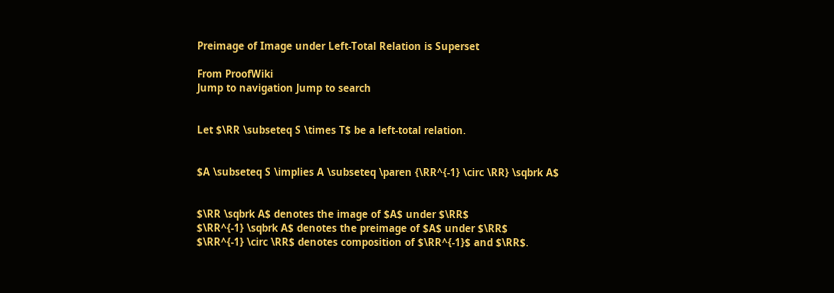Preimage of Image under Left-Total Relation is Superset

From ProofWiki
Jump to navigation Jump to search


Let $\RR \subseteq S \times T$ be a left-total relation.


$A \subseteq S \implies A \subseteq \paren {\RR^{-1} \circ \RR} \sqbrk A$


$\RR \sqbrk A$ denotes the image of $A$ under $\RR$
$\RR^{-1} \sqbrk A$ denotes the preimage of $A$ under $\RR$
$\RR^{-1} \circ \RR$ denotes composition of $\RR^{-1}$ and $\RR$.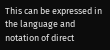This can be expressed in the language and notation of direct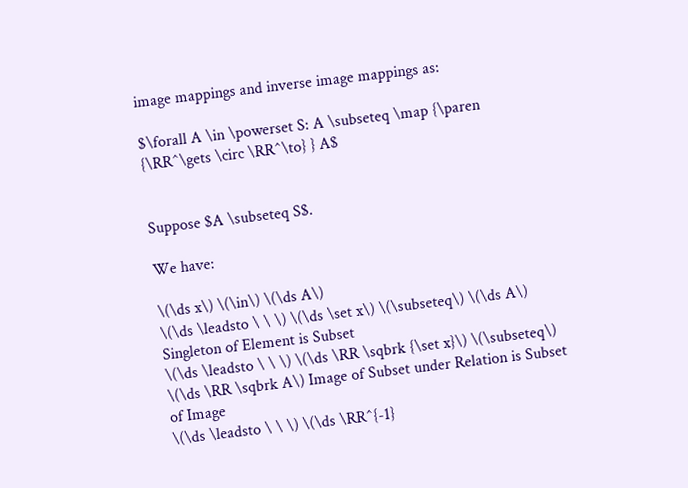image mappings and inverse image mappings as:

$\forall A \in \powerset S: A \subseteq \map {\paren {\RR^\gets \circ \RR^\to} } A$


Suppose $A \subseteq S$.

We have:

\(\ds x\) \(\in\) \(\ds A\)
\(\ds \leadsto \ \ \) \(\ds \set x\) \(\subseteq\) \(\ds A\) Singleton of Element is Subset
\(\ds \leadsto \ \ \) \(\ds \RR \sqbrk {\set x}\) \(\subseteq\) \(\ds \RR \sqbrk A\) Image of Subset under Relation is Subset of Image
\(\ds \leadsto \ \ \) \(\ds \RR^{-1}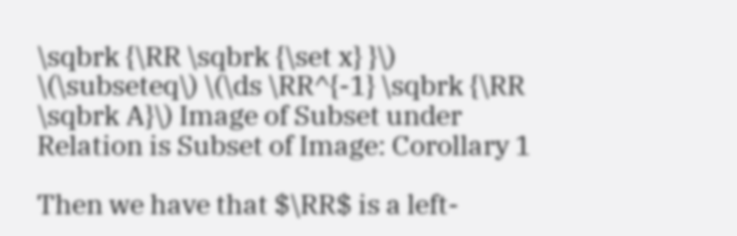\sqbrk {\RR \sqbrk {\set x} }\) \(\subseteq\) \(\ds \RR^{-1} \sqbrk {\RR \sqbrk A}\) Image of Subset under Relation is Subset of Image: Corollary 1

Then we have that $\RR$ is a left-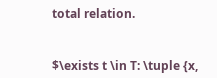total relation.


$\exists t \in T: \tuple {x,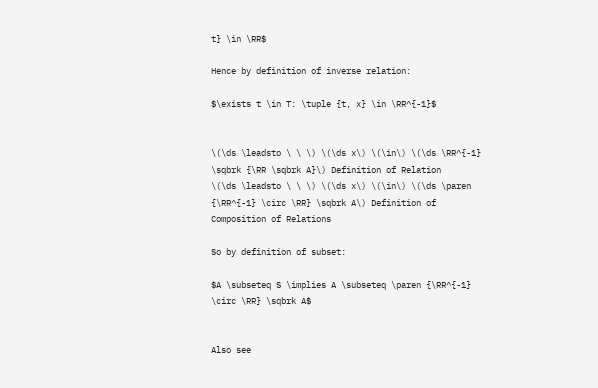t} \in \RR$

Hence by definition of inverse relation:

$\exists t \in T: \tuple {t, x} \in \RR^{-1}$


\(\ds \leadsto \ \ \) \(\ds x\) \(\in\) \(\ds \RR^{-1} \sqbrk {\RR \sqbrk A}\) Definition of Relation
\(\ds \leadsto \ \ \) \(\ds x\) \(\in\) \(\ds \paren {\RR^{-1} \circ \RR} \sqbrk A\) Definition of Composition of Relations

So by definition of subset:

$A \subseteq S \implies A \subseteq \paren {\RR^{-1} \circ \RR} \sqbrk A$


Also see